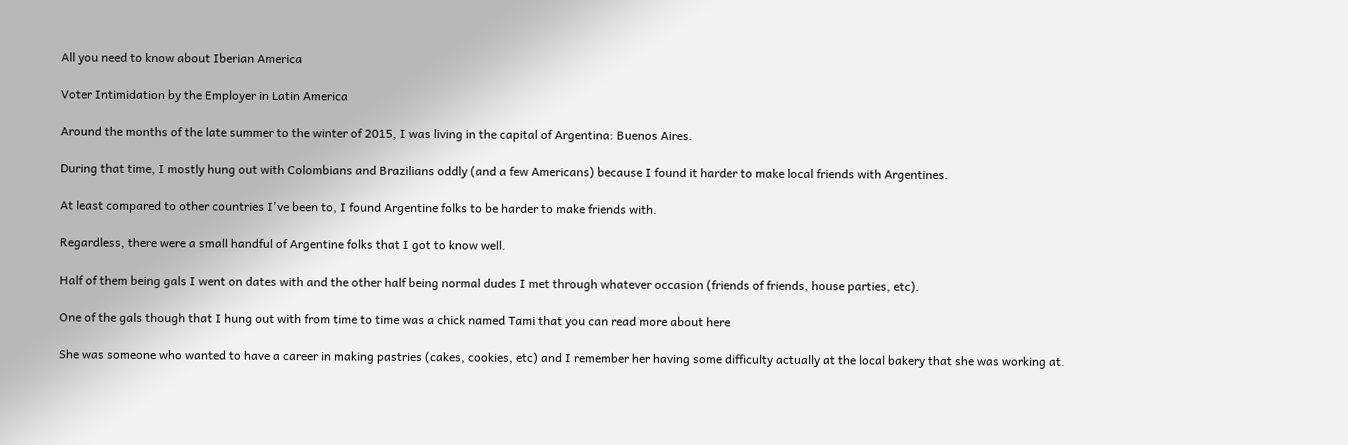All you need to know about Iberian America

Voter Intimidation by the Employer in Latin America

Around the months of the late summer to the winter of 2015, I was living in the capital of Argentina: Buenos Aires.

During that time, I mostly hung out with Colombians and Brazilians oddly (and a few Americans) because I found it harder to make local friends with Argentines.

At least compared to other countries I've been to, I found Argentine folks to be harder to make friends with.

Regardless, there were a small handful of Argentine folks that I got to know well.

Half of them being gals I went on dates with and the other half being normal dudes I met through whatever occasion (friends of friends, house parties, etc).

One of the gals though that I hung out with from time to time was a chick named Tami that you can read more about here

She was someone who wanted to have a career in making pastries (cakes, cookies, etc) and I remember her having some difficulty actually at the local bakery that she was working at.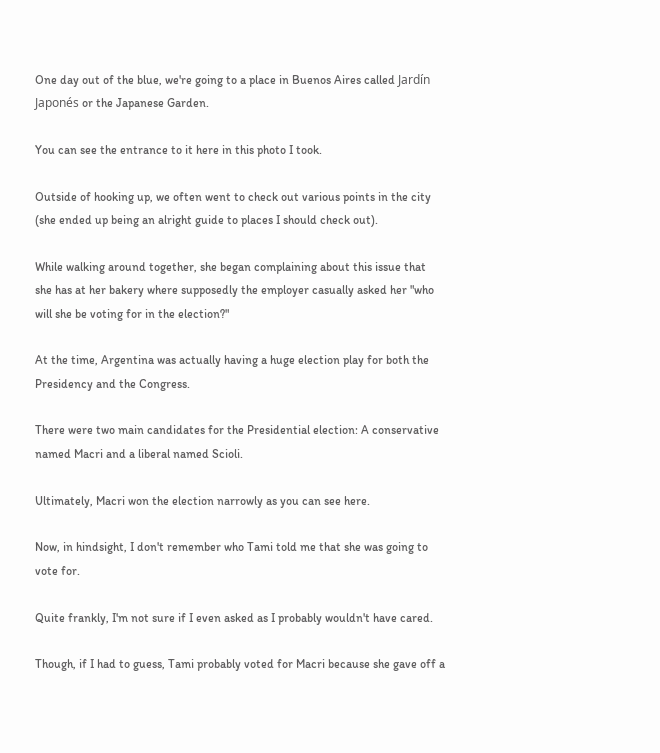One day out of the blue, we're going to a place in Buenos Aires called Jardín Japonés or the Japanese Garden.

You can see the entrance to it here in this photo I took.

Outside of hooking up, we often went to check out various points in the city (she ended up being an alright guide to places I should check out).

While walking around together, she began complaining about this issue that she has at her bakery where supposedly the employer casually asked her "who will she be voting for in the election?"

At the time, Argentina was actually having a huge election play for both the Presidency and the Congress.

There were two main candidates for the Presidential election: A conservative named Macri and a liberal named Scioli.

Ultimately, Macri won the election narrowly as you can see here.

Now, in hindsight, I don't remember who Tami told me that she was going to vote for.

Quite frankly, I'm not sure if I even asked as I probably wouldn't have cared.

Though, if I had to guess, Tami probably voted for Macri because she gave off a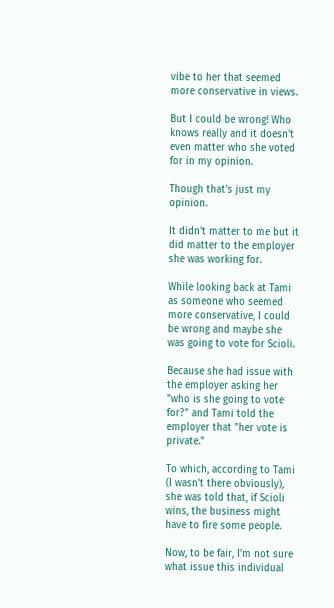vibe to her that seemed more conservative in views.

But I could be wrong! Who knows really and it doesn't even matter who she voted for in my opinion.

Though that's just my opinion.

It didn't matter to me but it did matter to the employer she was working for.

While looking back at Tami as someone who seemed more conservative, I could be wrong and maybe she was going to vote for Scioli.

Because she had issue with the employer asking her "who is she going to vote for?" and Tami told the employer that "her vote is private."

To which, according to Tami (I wasn't there obviously), she was told that, if Scioli wins, the business might have to fire some people.

Now, to be fair, I'm not sure what issue this individual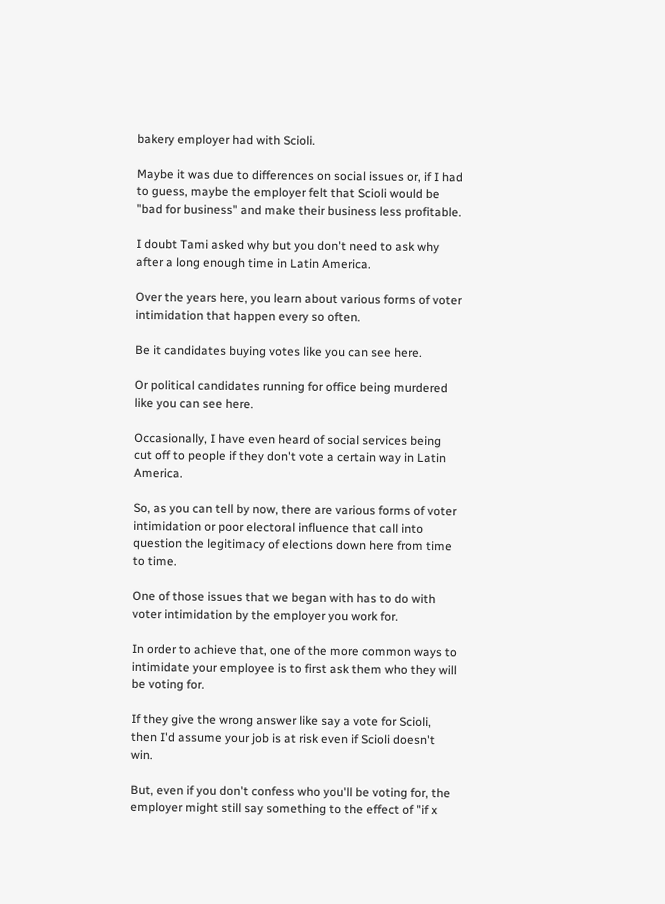bakery employer had with Scioli.

Maybe it was due to differences on social issues or, if I had to guess, maybe the employer felt that Scioli would be "bad for business" and make their business less profitable.

I doubt Tami asked why but you don't need to ask why after a long enough time in Latin America.

Over the years here, you learn about various forms of voter intimidation that happen every so often.

Be it candidates buying votes like you can see here.

Or political candidates running for office being murdered like you can see here.

Occasionally, I have even heard of social services being cut off to people if they don't vote a certain way in Latin America.

So, as you can tell by now, there are various forms of voter intimidation or poor electoral influence that call into question the legitimacy of elections down here from time to time.

One of those issues that we began with has to do with voter intimidation by the employer you work for.

In order to achieve that, one of the more common ways to intimidate your employee is to first ask them who they will be voting for.

If they give the wrong answer like say a vote for Scioli, then I'd assume your job is at risk even if Scioli doesn't win.

But, even if you don't confess who you'll be voting for, the employer might still say something to the effect of "if x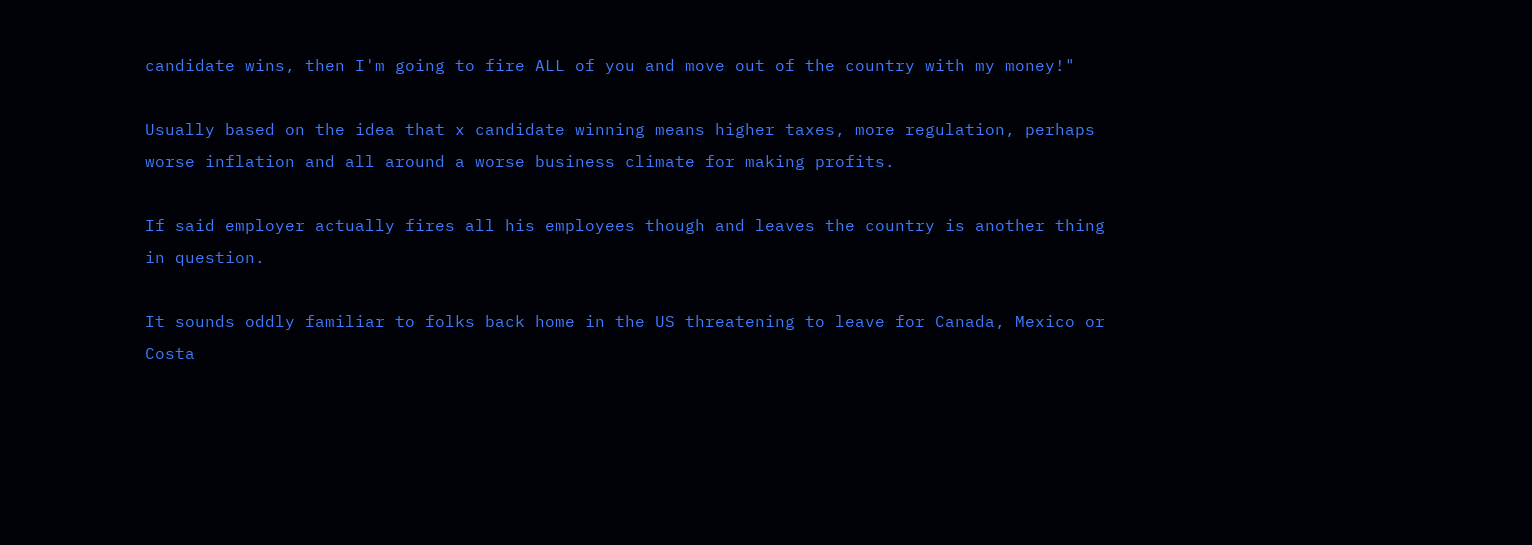candidate wins, then I'm going to fire ALL of you and move out of the country with my money!"

Usually based on the idea that x candidate winning means higher taxes, more regulation, perhaps worse inflation and all around a worse business climate for making profits.

If said employer actually fires all his employees though and leaves the country is another thing in question.

It sounds oddly familiar to folks back home in the US threatening to leave for Canada, Mexico or Costa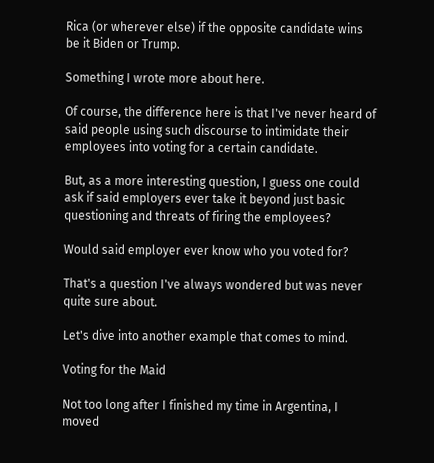Rica (or wherever else) if the opposite candidate wins be it Biden or Trump.

Something I wrote more about here.

Of course, the difference here is that I've never heard of said people using such discourse to intimidate their employees into voting for a certain candidate.

But, as a more interesting question, I guess one could ask if said employers ever take it beyond just basic questioning and threats of firing the employees?

Would said employer ever know who you voted for?

That's a question I've always wondered but was never quite sure about.

Let's dive into another example that comes to mind.

Voting for the Maid

Not too long after I finished my time in Argentina, I moved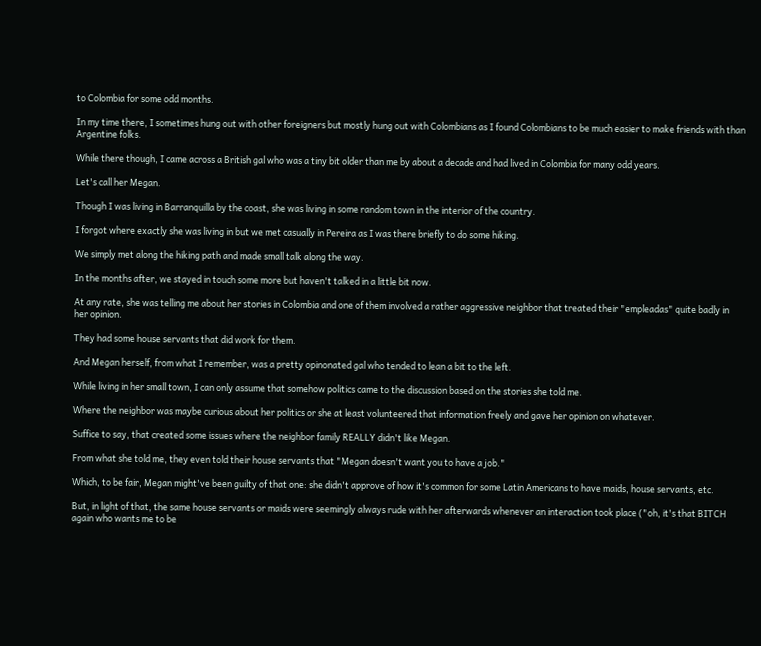to Colombia for some odd months.

In my time there, I sometimes hung out with other foreigners but mostly hung out with Colombians as I found Colombians to be much easier to make friends with than Argentine folks.

While there though, I came across a British gal who was a tiny bit older than me by about a decade and had lived in Colombia for many odd years.

Let's call her Megan.

Though I was living in Barranquilla by the coast, she was living in some random town in the interior of the country.

I forgot where exactly she was living in but we met casually in Pereira as I was there briefly to do some hiking.

We simply met along the hiking path and made small talk along the way.

In the months after, we stayed in touch some more but haven't talked in a little bit now.

At any rate, she was telling me about her stories in Colombia and one of them involved a rather aggressive neighbor that treated their "empleadas" quite badly in her opinion.

They had some house servants that did work for them.

And Megan herself, from what I remember, was a pretty opinonated gal who tended to lean a bit to the left.

While living in her small town, I can only assume that somehow politics came to the discussion based on the stories she told me.

Where the neighbor was maybe curious about her politics or she at least volunteered that information freely and gave her opinion on whatever.

Suffice to say, that created some issues where the neighbor family REALLY didn't like Megan.

From what she told me, they even told their house servants that "Megan doesn't want you to have a job."

Which, to be fair, Megan might've been guilty of that one: she didn't approve of how it's common for some Latin Americans to have maids, house servants, etc.

But, in light of that, the same house servants or maids were seemingly always rude with her afterwards whenever an interaction took place ("oh, it's that BITCH again who wants me to be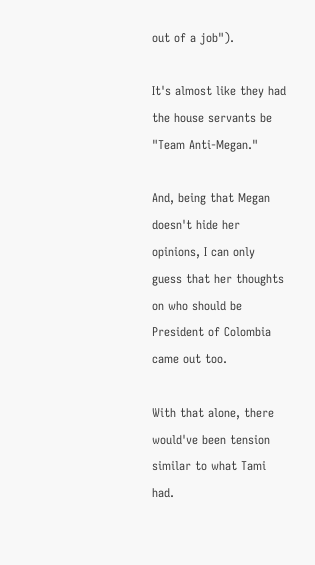out of a job").

It's almost like they had the house servants be "Team Anti-Megan."

And, being that Megan doesn't hide her opinions, I can only guess that her thoughts on who should be President of Colombia came out too.

With that alone, there would've been tension similar to what Tami had.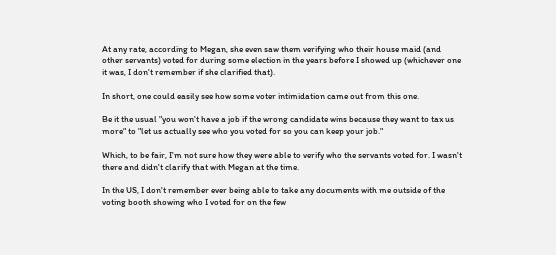At any rate, according to Megan, she even saw them verifying who their house maid (and other servants) voted for during some election in the years before I showed up (whichever one it was, I don't remember if she clarified that).

In short, one could easily see how some voter intimidation came out from this one.

Be it the usual "you won't have a job if the wrong candidate wins because they want to tax us more" to "let us actually see who you voted for so you can keep your job."

Which, to be fair, I'm not sure how they were able to verify who the servants voted for. I wasn't there and didn't clarify that with Megan at the time.

In the US, I don't remember ever being able to take any documents with me outside of the voting booth showing who I voted for on the few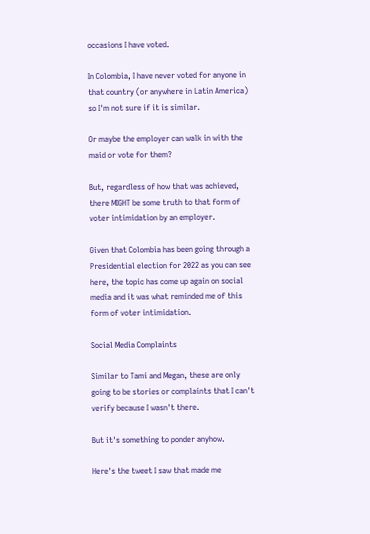occasions I have voted.

In Colombia, I have never voted for anyone in that country (or anywhere in Latin America) so I'm not sure if it is similar.

Or maybe the employer can walk in with the maid or vote for them?

But, regardless of how that was achieved, there MIGHT be some truth to that form of voter intimidation by an employer.

Given that Colombia has been going through a Presidential election for 2022 as you can see here, the topic has come up again on social media and it was what reminded me of this form of voter intimidation.

Social Media Complaints

Similar to Tami and Megan, these are only going to be stories or complaints that I can't verify because I wasn't there.

But it's something to ponder anyhow.

Here's the tweet I saw that made me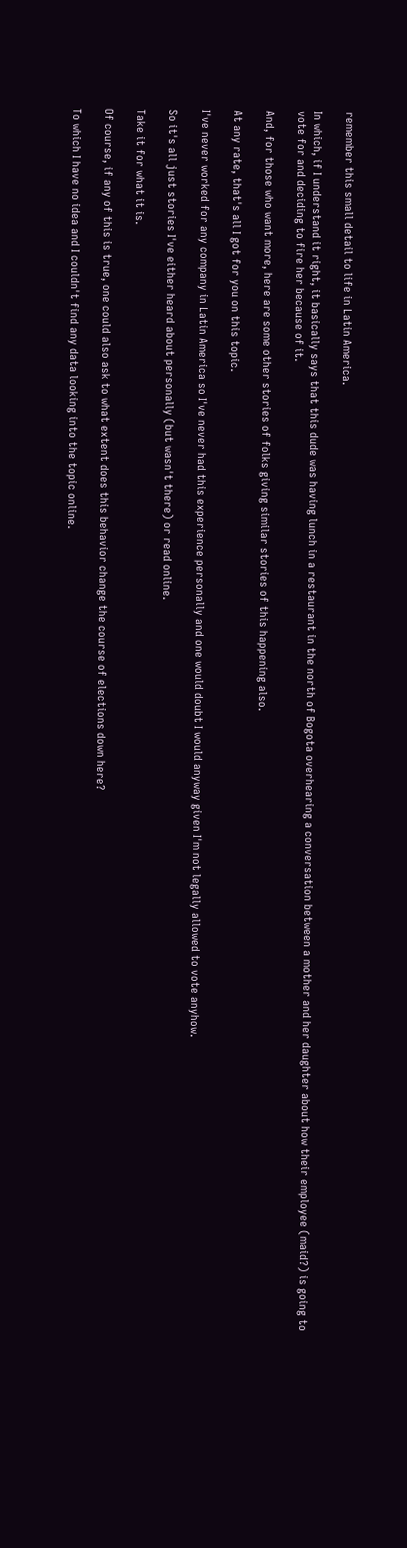remember this small detail to life in Latin America.

In which, if I understand it right, it basically says that this dude was having lunch in a restaurant in the north of Bogota overhearing a conversation between a mother and her daughter about how their employee (maid?) is going to vote for and deciding to fire her because of it.

And, for those who want more, here are some other stories of folks giving similar stories of this happening also.

At any rate, that's all I got for you on this topic.

I've never worked for any company in Latin America so I've never had this experience personally and one would doubt I would anyway given I'm not legally allowed to vote anyhow.

So it's all just stories I've either heard about personally (but wasn't there) or read online.

Take it for what it is.

Of course, if any of this is true, one could also ask to what extent does this behavior change the course of elections down here?

To which I have no idea and I couldn't find any data looking into the topic online.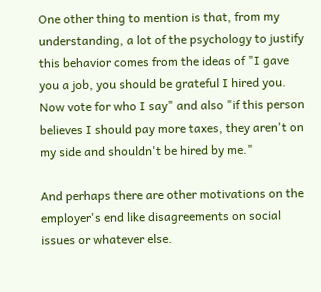One other thing to mention is that, from my understanding, a lot of the psychology to justify this behavior comes from the ideas of "I gave you a job, you should be grateful I hired you. Now vote for who I say" and also "if this person believes I should pay more taxes, they aren't on my side and shouldn't be hired by me."

And perhaps there are other motivations on the employer's end like disagreements on social issues or whatever else.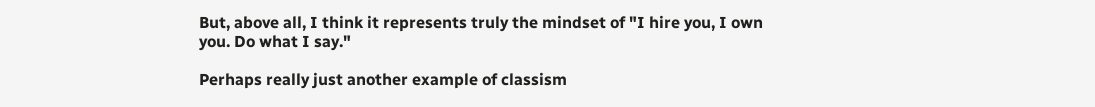But, above all, I think it represents truly the mindset of "I hire you, I own you. Do what I say."

Perhaps really just another example of classism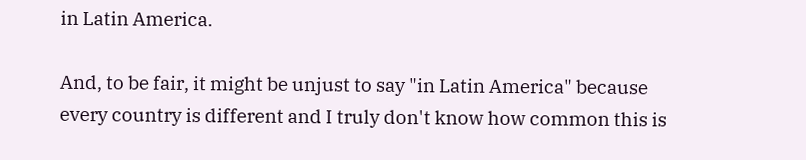in Latin America.

And, to be fair, it might be unjust to say "in Latin America" because every country is different and I truly don't know how common this is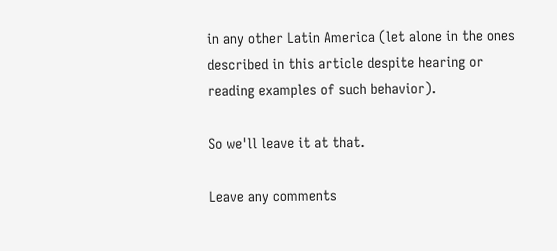in any other Latin America (let alone in the ones described in this article despite hearing or reading examples of such behavior).

So we'll leave it at that.

Leave any comments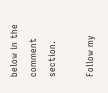below in the comment section.

Follow my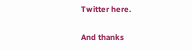Twitter here.

And thanks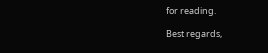for reading.

Best regards,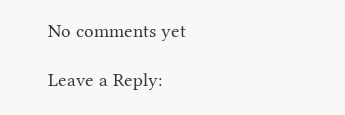No comments yet

Leave a Reply: